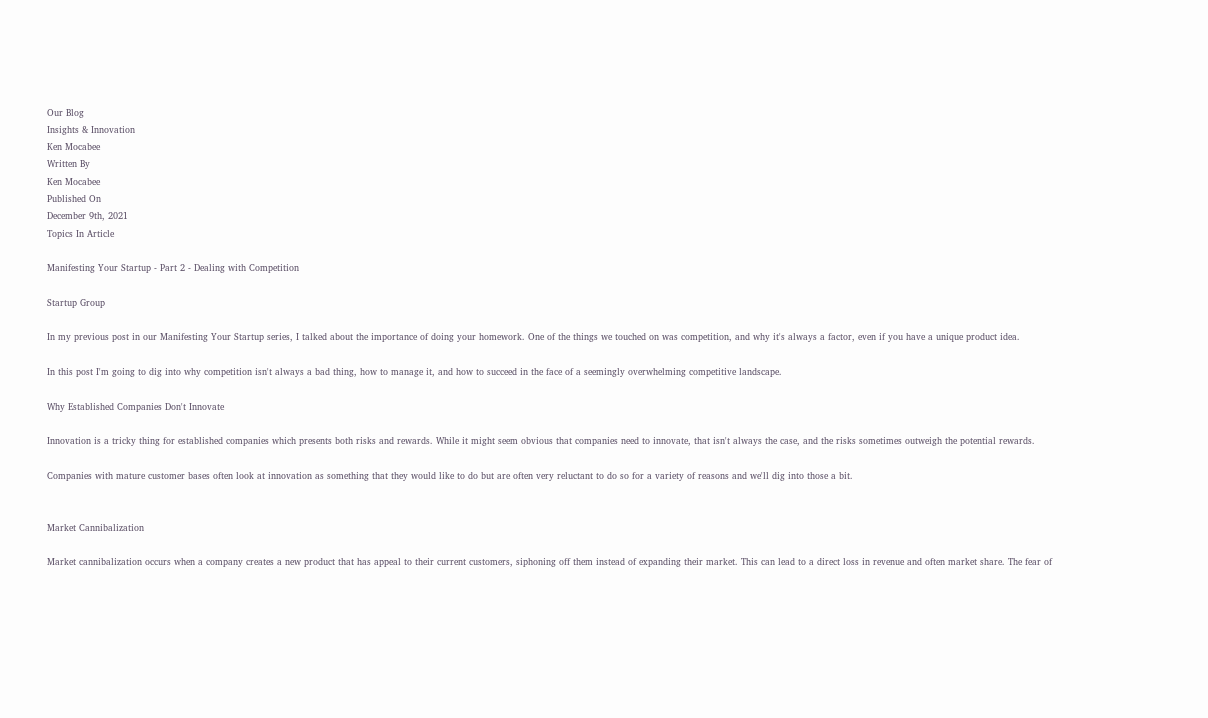Our Blog
Insights & Innovation
Ken Mocabee
Written By
Ken Mocabee
Published On
December 9th, 2021
Topics In Article

Manifesting Your Startup - Part 2 - Dealing with Competition

Startup Group

In my previous post in our Manifesting Your Startup series, I talked about the importance of doing your homework. One of the things we touched on was competition, and why it's always a factor, even if you have a unique product idea.

In this post I'm going to dig into why competition isn't always a bad thing, how to manage it, and how to succeed in the face of a seemingly overwhelming competitive landscape.

Why Established Companies Don't Innovate

Innovation is a tricky thing for established companies which presents both risks and rewards. While it might seem obvious that companies need to innovate, that isn't always the case, and the risks sometimes outweigh the potential rewards.

Companies with mature customer bases often look at innovation as something that they would like to do but are often very reluctant to do so for a variety of reasons and we'll dig into those a bit.


Market Cannibalization

Market cannibalization occurs when a company creates a new product that has appeal to their current customers, siphoning off them instead of expanding their market. This can lead to a direct loss in revenue and often market share. The fear of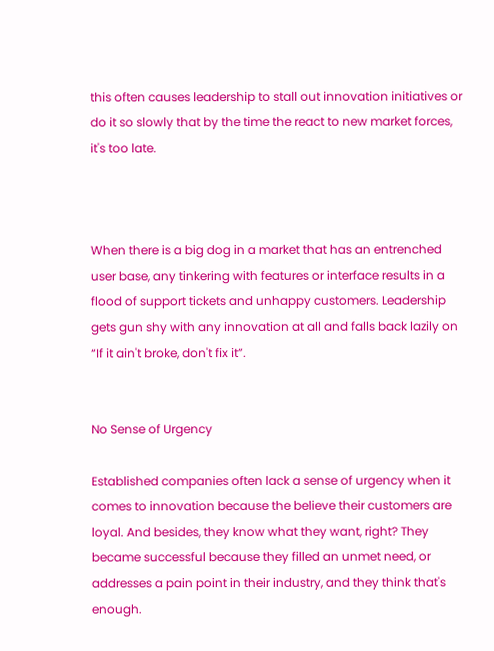this often causes leadership to stall out innovation initiatives or do it so slowly that by the time the react to new market forces, it's too late.



When there is a big dog in a market that has an entrenched user base, any tinkering with features or interface results in a flood of support tickets and unhappy customers. Leadership gets gun shy with any innovation at all and falls back lazily on “If it ain't broke, don't fix it”.


No Sense of Urgency

Established companies often lack a sense of urgency when it comes to innovation because the believe their customers are loyal. And besides, they know what they want, right? They became successful because they filled an unmet need, or addresses a pain point in their industry, and they think that's enough.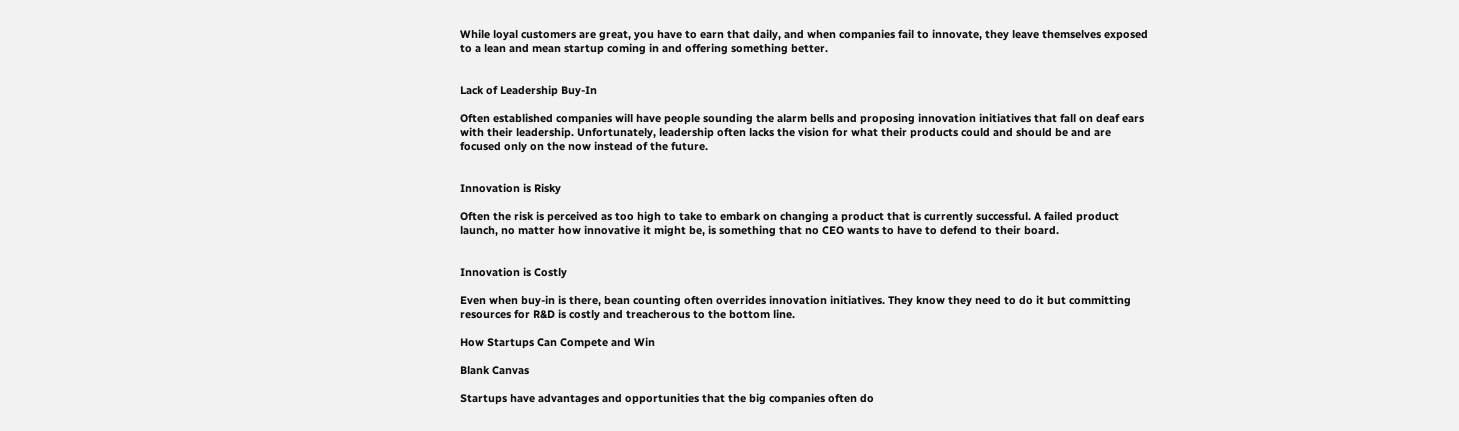While loyal customers are great, you have to earn that daily, and when companies fail to innovate, they leave themselves exposed to a lean and mean startup coming in and offering something better.


Lack of Leadership Buy-In

Often established companies will have people sounding the alarm bells and proposing innovation initiatives that fall on deaf ears with their leadership. Unfortunately, leadership often lacks the vision for what their products could and should be and are focused only on the now instead of the future.


Innovation is Risky

Often the risk is perceived as too high to take to embark on changing a product that is currently successful. A failed product launch, no matter how innovative it might be, is something that no CEO wants to have to defend to their board.


Innovation is Costly

Even when buy-in is there, bean counting often overrides innovation initiatives. They know they need to do it but committing resources for R&D is costly and treacherous to the bottom line.

How Startups Can Compete and Win

Blank Canvas

Startups have advantages and opportunities that the big companies often do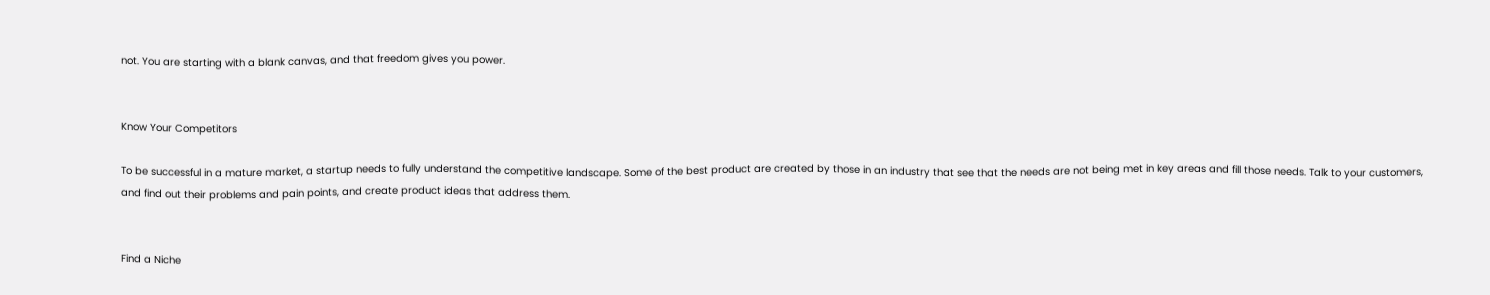not. You are starting with a blank canvas, and that freedom gives you power.


Know Your Competitors

To be successful in a mature market, a startup needs to fully understand the competitive landscape. Some of the best product are created by those in an industry that see that the needs are not being met in key areas and fill those needs. Talk to your customers, and find out their problems and pain points, and create product ideas that address them.


Find a Niche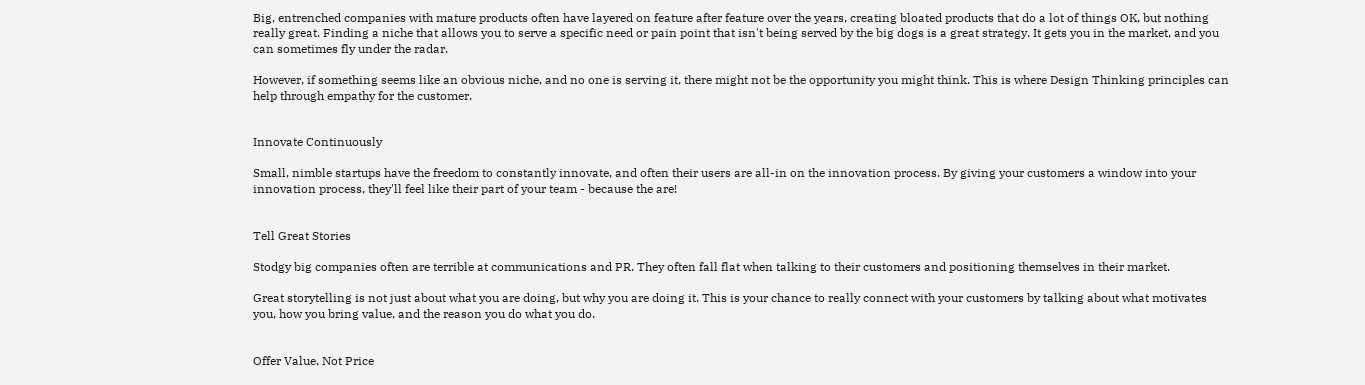Big, entrenched companies with mature products often have layered on feature after feature over the years, creating bloated products that do a lot of things OK, but nothing really great. Finding a niche that allows you to serve a specific need or pain point that isn't being served by the big dogs is a great strategy. It gets you in the market, and you can sometimes fly under the radar.

However, if something seems like an obvious niche, and no one is serving it, there might not be the opportunity you might think. This is where Design Thinking principles can help through empathy for the customer.


Innovate Continuously

Small, nimble startups have the freedom to constantly innovate, and often their users are all-in on the innovation process. By giving your customers a window into your innovation process, they'll feel like their part of your team - because the are!


Tell Great Stories

Stodgy big companies often are terrible at communications and PR. They often fall flat when talking to their customers and positioning themselves in their market.

Great storytelling is not just about what you are doing, but why you are doing it. This is your chance to really connect with your customers by talking about what motivates you, how you bring value, and the reason you do what you do.


Offer Value, Not Price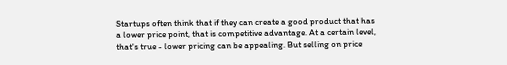Startups often think that if they can create a good product that has a lower price point, that is competitive advantage. At a certain level, that's true - lower pricing can be appealing. But selling on price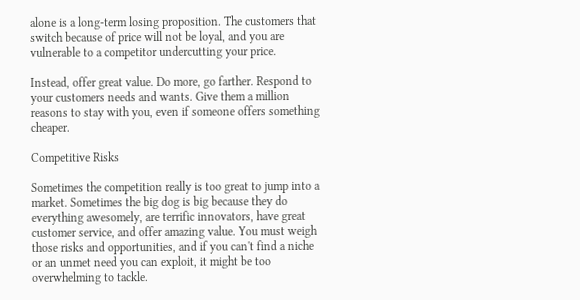alone is a long-term losing proposition. The customers that switch because of price will not be loyal, and you are vulnerable to a competitor undercutting your price.

Instead, offer great value. Do more, go farther. Respond to your customers needs and wants. Give them a million reasons to stay with you, even if someone offers something cheaper.

Competitive Risks

Sometimes the competition really is too great to jump into a market. Sometimes the big dog is big because they do everything awesomely, are terrific innovators, have great customer service, and offer amazing value. You must weigh those risks and opportunities, and if you can't find a niche or an unmet need you can exploit, it might be too overwhelming to tackle.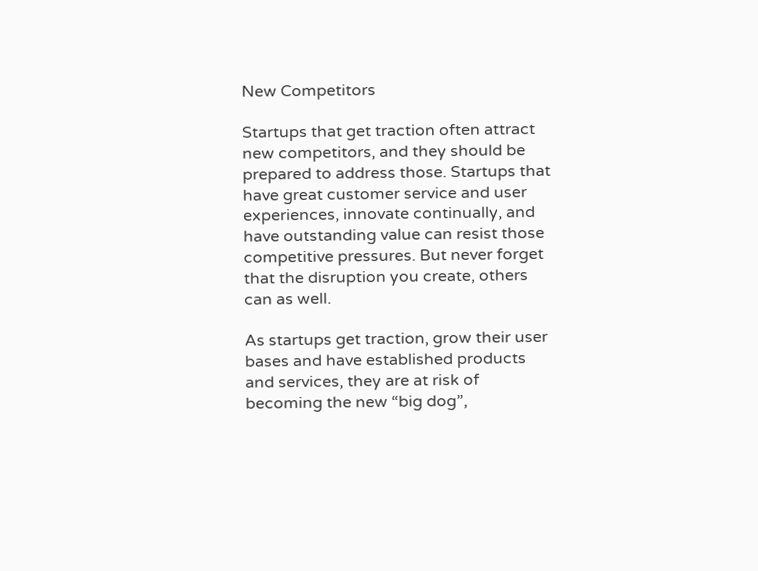New Competitors

Startups that get traction often attract new competitors, and they should be prepared to address those. Startups that have great customer service and user experiences, innovate continually, and have outstanding value can resist those competitive pressures. But never forget that the disruption you create, others can as well.

As startups get traction, grow their user bases and have established products and services, they are at risk of becoming the new “big dog”,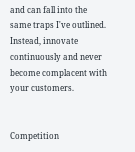and can fall into the same traps I've outlined. Instead, innovate continuously and never become complacent with your customers.


Competition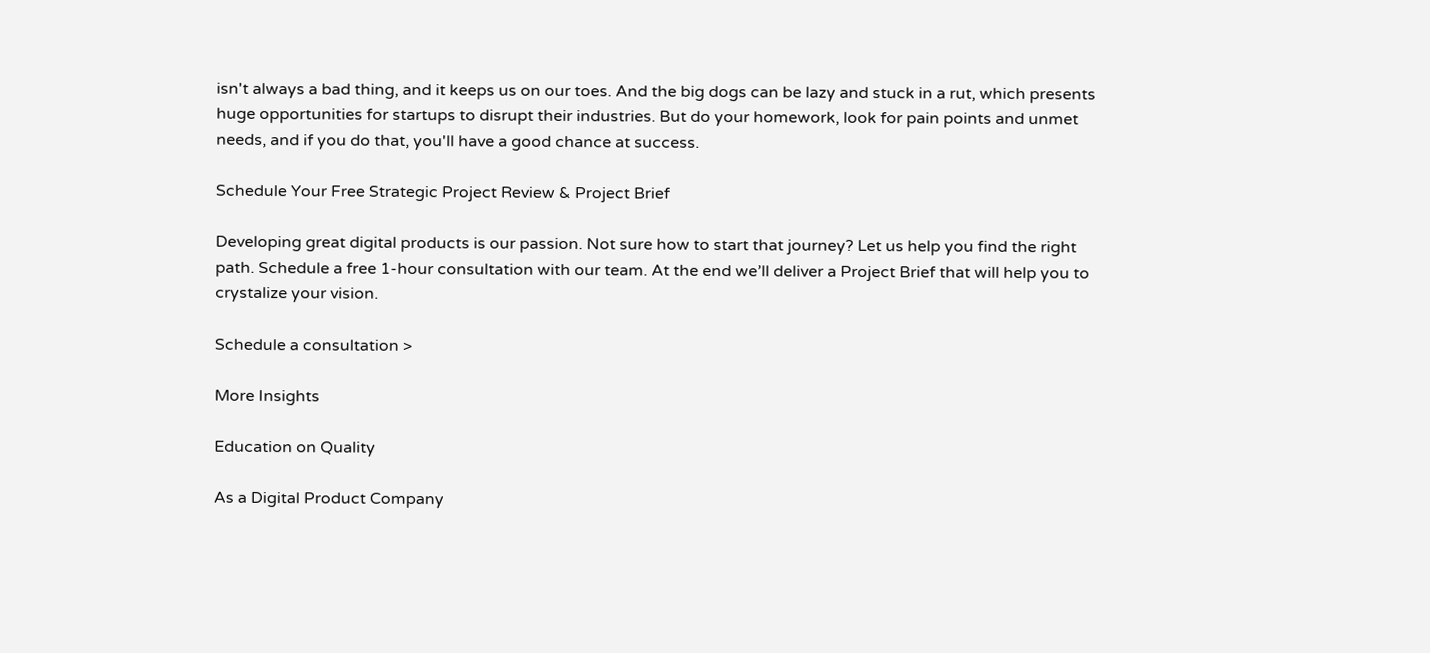isn't always a bad thing, and it keeps us on our toes. And the big dogs can be lazy and stuck in a rut, which presents huge opportunities for startups to disrupt their industries. But do your homework, look for pain points and unmet needs, and if you do that, you'll have a good chance at success.

Schedule Your Free Strategic Project Review & Project Brief

Developing great digital products is our passion. Not sure how to start that journey? Let us help you find the right path. Schedule a free 1-hour consultation with our team. At the end we’ll deliver a Project Brief that will help you to crystalize your vision.

Schedule a consultation >

More Insights

Education on Quality

As a Digital Product Company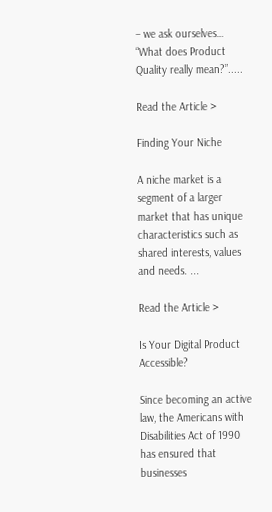– we ask ourselves… “What does Product Quality really mean?”.....

Read the Article >

Finding Your Niche

A niche market is a segment of a larger market that has unique characteristics such as shared interests, values and needs. ...

Read the Article >

Is Your Digital Product Accessible?

Since becoming an active law, the Americans with Disabilities Act of 1990 has ensured that businesses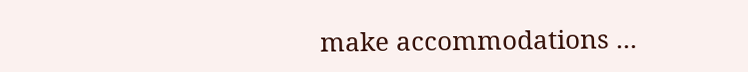make accommodations ...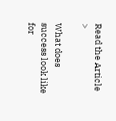Read the Article >

What does success look like for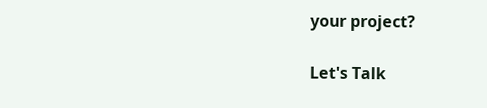your project?

Let's Talk